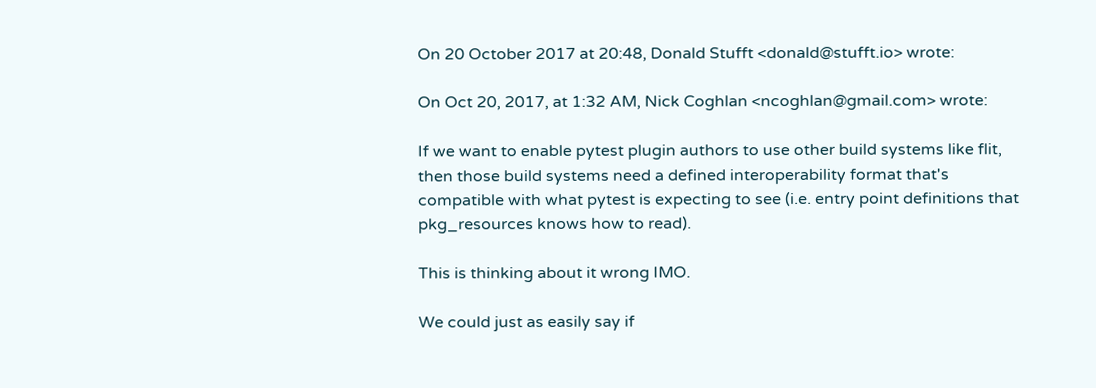On 20 October 2017 at 20:48, Donald Stufft <donald@stufft.io> wrote:

On Oct 20, 2017, at 1:32 AM, Nick Coghlan <ncoghlan@gmail.com> wrote:

If we want to enable pytest plugin authors to use other build systems like flit, then those build systems need a defined interoperability format that's compatible with what pytest is expecting to see (i.e. entry point definitions that pkg_resources knows how to read).

This is thinking about it wrong IMO.

We could just as easily say if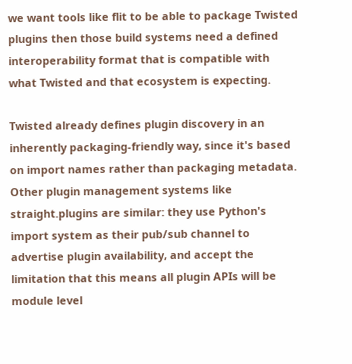we want tools like flit to be able to package Twisted plugins then those build systems need a defined interoperability format that is compatible with what Twisted and that ecosystem is expecting.

Twisted already defines plugin discovery in an inherently packaging-friendly way, since it's based on import names rather than packaging metadata. Other plugin management systems like straight.plugins are similar: they use Python's import system as their pub/sub channel to advertise plugin availability, and accept the limitation that this means all plugin APIs will be module level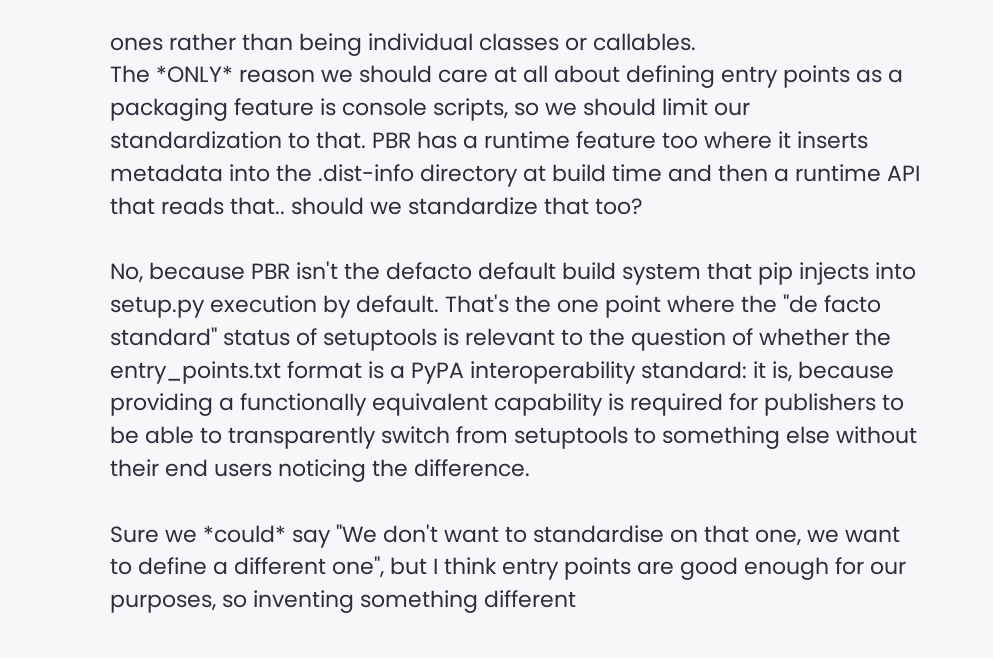ones rather than being individual classes or callables.
The *ONLY* reason we should care at all about defining entry points as a packaging feature is console scripts, so we should limit our standardization to that. PBR has a runtime feature too where it inserts metadata into the .dist-info directory at build time and then a runtime API that reads that.. should we standardize that too?

No, because PBR isn't the defacto default build system that pip injects into setup.py execution by default. That's the one point where the "de facto standard" status of setuptools is relevant to the question of whether the entry_points.txt format is a PyPA interoperability standard: it is, because providing a functionally equivalent capability is required for publishers to be able to transparently switch from setuptools to something else without their end users noticing the difference.

Sure we *could* say "We don't want to standardise on that one, we want to define a different one", but I think entry points are good enough for our purposes, so inventing something different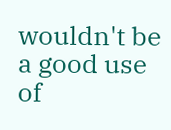wouldn't be a good use of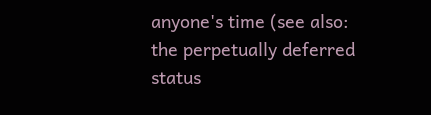anyone's time (see also: the perpetually deferred status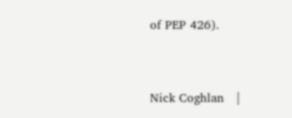of PEP 426).


Nick Coghlan   |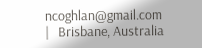ncoghlan@gmail.com   |   Brisbane, Australia